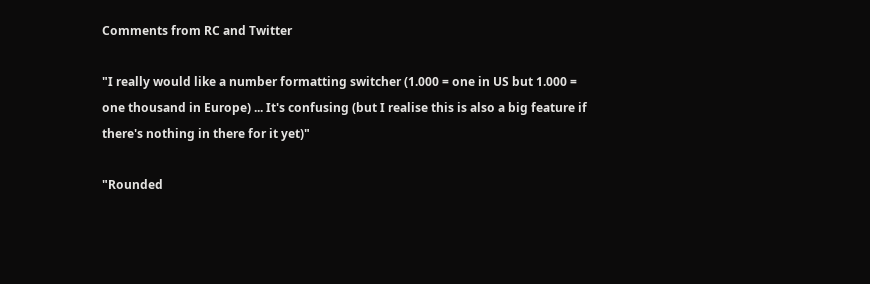Comments from RC and Twitter

"I really would like a number formatting switcher (1.000 = one in US but 1.000 = one thousand in Europe) ... It's confusing (but I realise this is also a big feature if there's nothing in there for it yet)"

"Rounded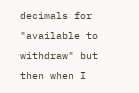decimals for "available to withdraw" but then when I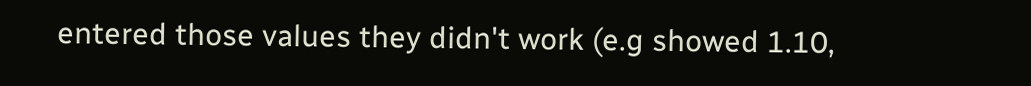entered those values they didn't work (e.g showed 1.10,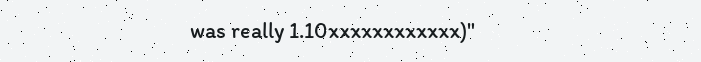was really 1.10xxxxxxxxxxxx)"